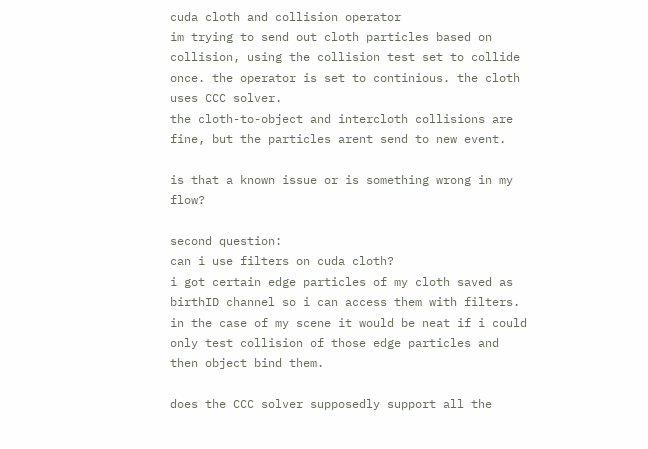cuda cloth and collision operator
im trying to send out cloth particles based on collision, using the collision test set to collide once. the operator is set to continious. the cloth uses CCC solver.
the cloth-to-object and intercloth collisions are fine, but the particles arent send to new event.

is that a known issue or is something wrong in my flow?

second question:
can i use filters on cuda cloth?
i got certain edge particles of my cloth saved as birthID channel so i can access them with filters.
in the case of my scene it would be neat if i could only test collision of those edge particles and then object bind them.

does the CCC solver supposedly support all the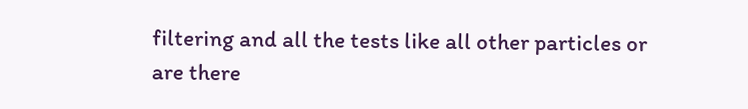filtering and all the tests like all other particles or are there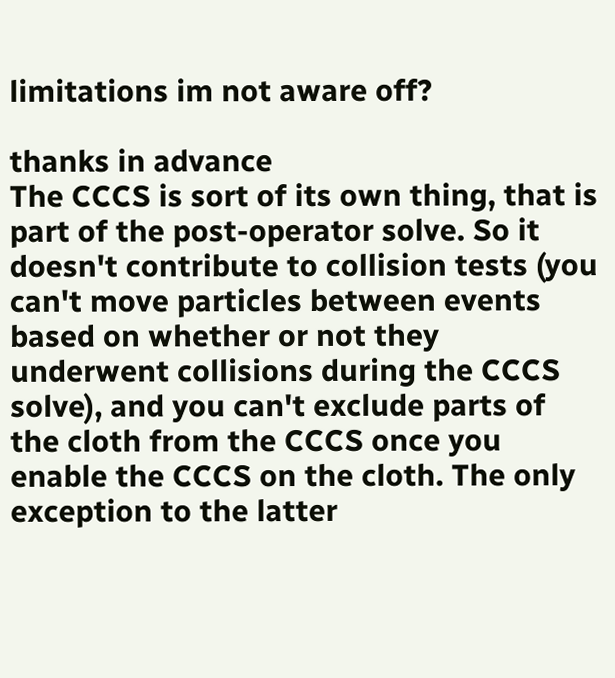limitations im not aware off?

thanks in advance
The CCCS is sort of its own thing, that is part of the post-operator solve. So it doesn't contribute to collision tests (you can't move particles between events based on whether or not they underwent collisions during the CCCS solve), and you can't exclude parts of the cloth from the CCCS once you enable the CCCS on the cloth. The only exception to the latter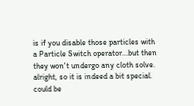is if you disable those particles with a Particle Switch operator...but then they won't undergo any cloth solve.
alright, so it is indeed a bit special. could be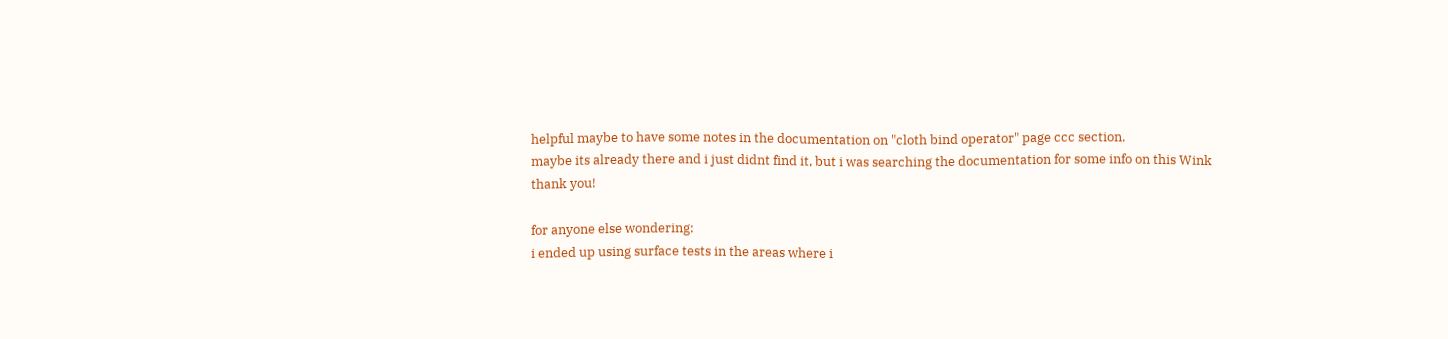helpful maybe to have some notes in the documentation on "cloth bind operator" page ccc section.
maybe its already there and i just didnt find it, but i was searching the documentation for some info on this Wink
thank you!

for anyone else wondering:
i ended up using surface tests in the areas where i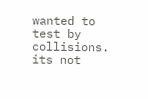wanted to test by collisions. its not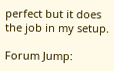perfect but it does the job in my setup.

Forum Jump: